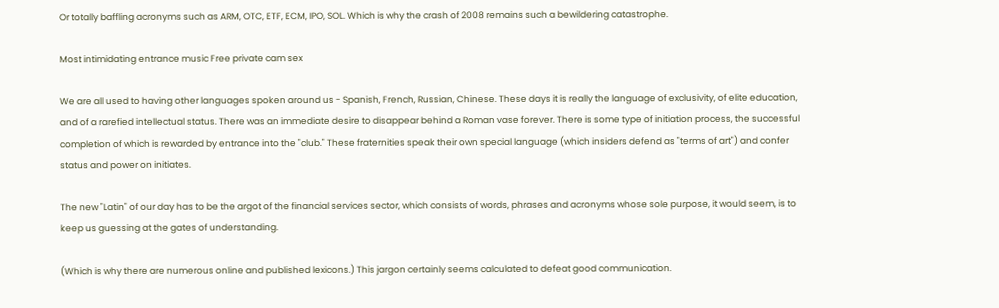Or totally baffling acronyms such as ARM, OTC, ETF, ECM, IPO, SOL. Which is why the crash of 2008 remains such a bewildering catastrophe.

Most intimidating entrance music Free private cam sex

We are all used to having other languages spoken around us - Spanish, French, Russian, Chinese. These days it is really the language of exclusivity, of elite education, and of a rarefied intellectual status. There was an immediate desire to disappear behind a Roman vase forever. There is some type of initiation process, the successful completion of which is rewarded by entrance into the "club." These fraternities speak their own special language (which insiders defend as "terms of art") and confer status and power on initiates.

The new "Latin" of our day has to be the argot of the financial services sector, which consists of words, phrases and acronyms whose sole purpose, it would seem, is to keep us guessing at the gates of understanding.

(Which is why there are numerous online and published lexicons.) This jargon certainly seems calculated to defeat good communication.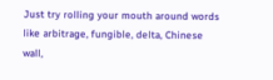Just try rolling your mouth around words like arbitrage, fungible, delta, Chinese wall,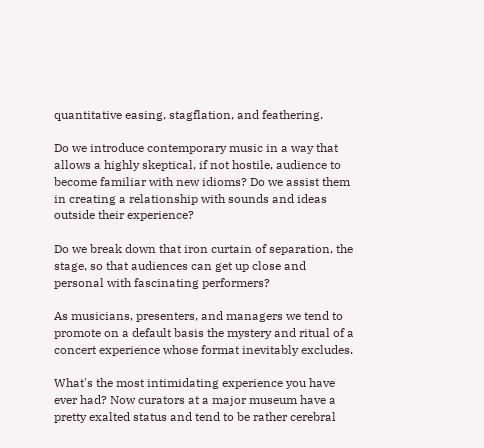quantitative easing, stagflation, and feathering.

Do we introduce contemporary music in a way that allows a highly skeptical, if not hostile, audience to become familiar with new idioms? Do we assist them in creating a relationship with sounds and ideas outside their experience?

Do we break down that iron curtain of separation, the stage, so that audiences can get up close and personal with fascinating performers?

As musicians, presenters, and managers we tend to promote on a default basis the mystery and ritual of a concert experience whose format inevitably excludes.

What's the most intimidating experience you have ever had? Now curators at a major museum have a pretty exalted status and tend to be rather cerebral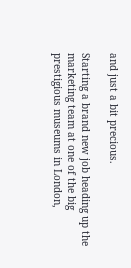and just a bit precious.

Starting a brand new job heading up the marketing team at one of the big prestigious museums in London,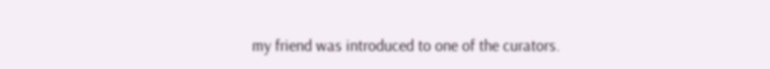my friend was introduced to one of the curators.